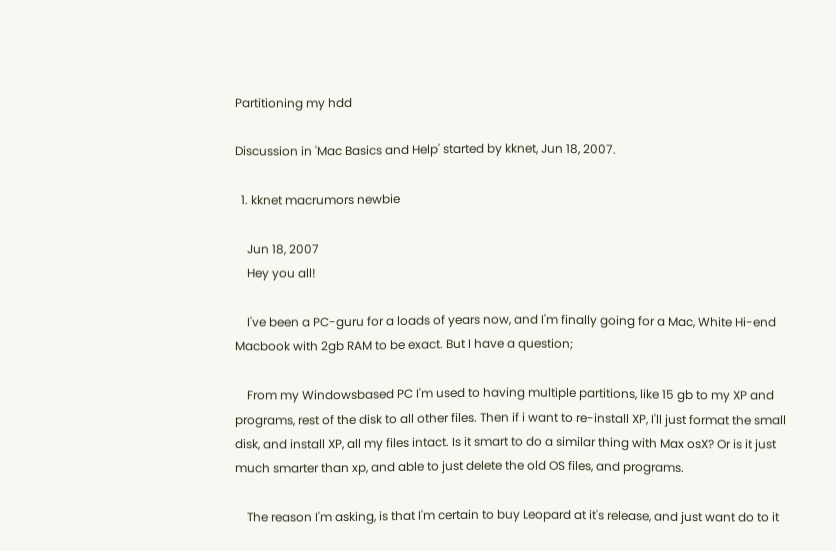Partitioning my hdd

Discussion in 'Mac Basics and Help' started by kknet, Jun 18, 2007.

  1. kknet macrumors newbie

    Jun 18, 2007
    Hey you all!

    I've been a PC-guru for a loads of years now, and I'm finally going for a Mac, White Hi-end Macbook with 2gb RAM to be exact. But I have a question;

    From my Windowsbased PC I'm used to having multiple partitions, like 15 gb to my XP and programs, rest of the disk to all other files. Then if i want to re-install XP, I'll just format the small disk, and install XP, all my files intact. Is it smart to do a similar thing with Max osX? Or is it just much smarter than xp, and able to just delete the old OS files, and programs.

    The reason I'm asking, is that I'm certain to buy Leopard at it's release, and just want do to it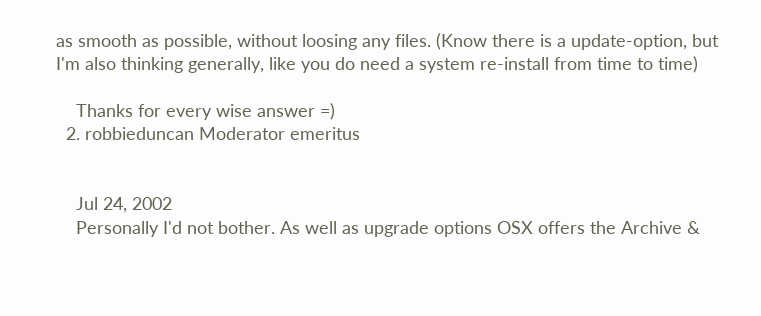as smooth as possible, without loosing any files. (Know there is a update-option, but I'm also thinking generally, like you do need a system re-install from time to time)

    Thanks for every wise answer =)
  2. robbieduncan Moderator emeritus


    Jul 24, 2002
    Personally I'd not bother. As well as upgrade options OSX offers the Archive &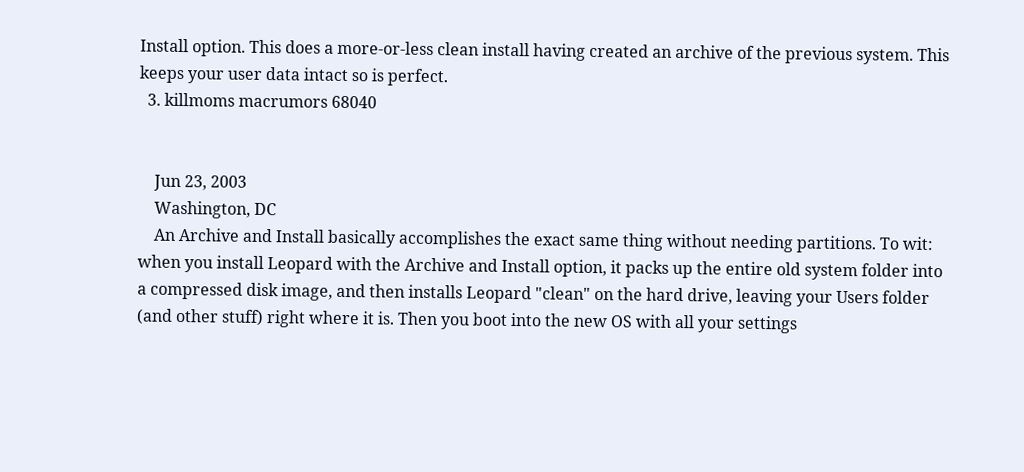Install option. This does a more-or-less clean install having created an archive of the previous system. This keeps your user data intact so is perfect.
  3. killmoms macrumors 68040


    Jun 23, 2003
    Washington, DC
    An Archive and Install basically accomplishes the exact same thing without needing partitions. To wit: when you install Leopard with the Archive and Install option, it packs up the entire old system folder into a compressed disk image, and then installs Leopard "clean" on the hard drive, leaving your Users folder (and other stuff) right where it is. Then you boot into the new OS with all your settings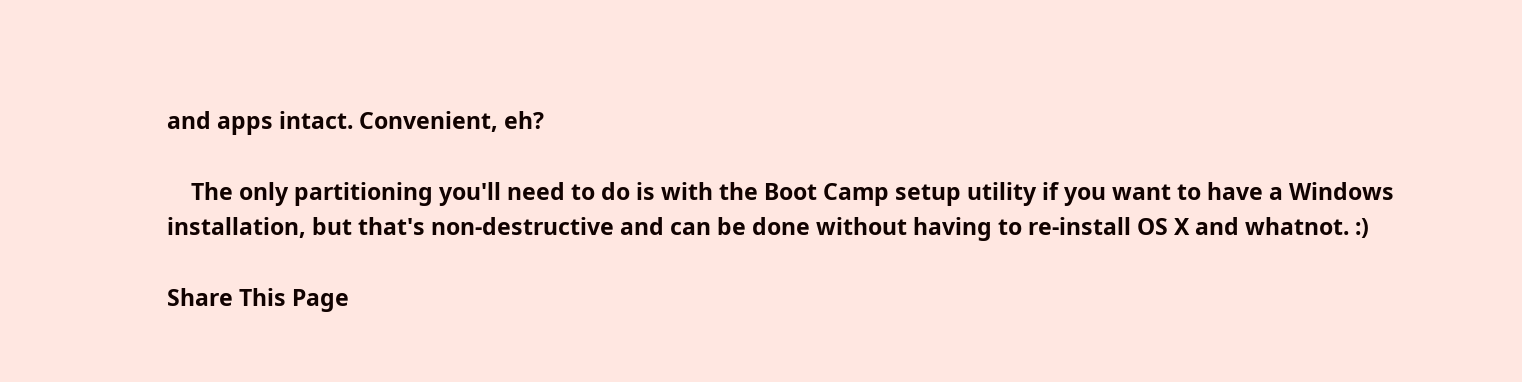and apps intact. Convenient, eh?

    The only partitioning you'll need to do is with the Boot Camp setup utility if you want to have a Windows installation, but that's non-destructive and can be done without having to re-install OS X and whatnot. :)

Share This Page